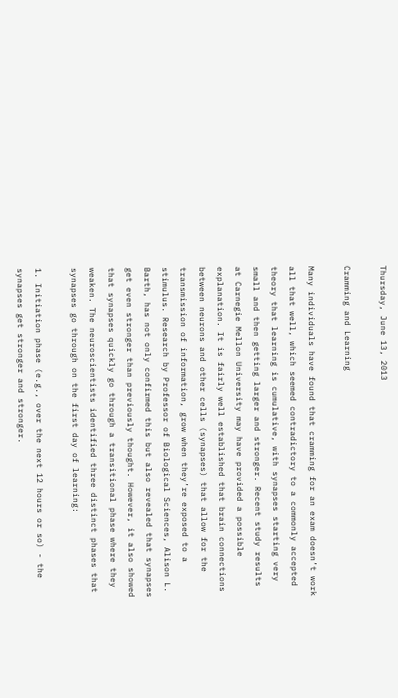Thursday, June 13, 2013

Cramming and Learning

Many individuals have found that cramming for an exam doesn’t work all that well, which seemed contradictory to a commonly accepted theory that learning is cumulative, with synapses starting very small and then getting larger and stronger. Recent study results at Carnegie Mellon University may have provided a possible explanation. It is fairly well established that brain connections between neurons and other cells (synapses) that allow for the transmission of information, grow when they’re exposed to a stimulus. Research by Professor of Biological Sciences, Alison L. Barth, has not only confirmed this but also revealed that synapses get even stronger than previously thought. However, it also showed that synapses quickly go through a transitional phase where they weaken. The neuroscientists identified three distinct phases that synapses go through on the first day of learning:

1. Initiation phase (e.g., over the next 12 hours or so) - the synapses get stronger and stronger.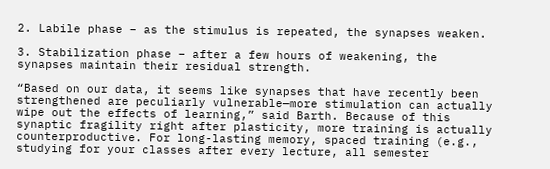2. Labile phase – as the stimulus is repeated, the synapses weaken.

3. Stabilization phase – after a few hours of weakening, the synapses maintain their residual strength.

“Based on our data, it seems like synapses that have recently been strengthened are peculiarly vulnerable—more stimulation can actually wipe out the effects of learning,” said Barth. Because of this synaptic fragility right after plasticity, more training is actually counterproductive. For long-lasting memory, spaced training (e.g., studying for your classes after every lecture, all semester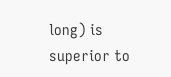long) is superior to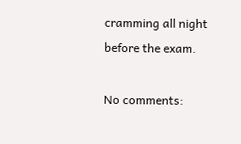cramming all night before the exam.

No comments: